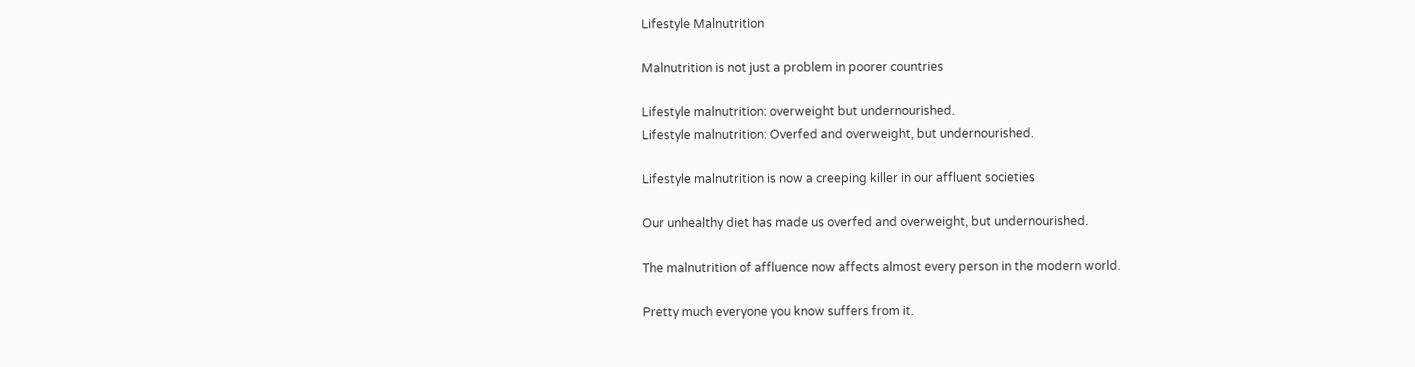Lifestyle Malnutrition

Malnutrition is not just a problem in poorer countries

Lifestyle malnutrition: overweight but undernourished.
Lifestyle malnutrition: Overfed and overweight, but undernourished.

Lifestyle malnutrition is now a creeping killer in our affluent societies

Our unhealthy diet has made us overfed and overweight, but undernourished.

The malnutrition of affluence now affects almost every person in the modern world.

Pretty much everyone you know suffers from it.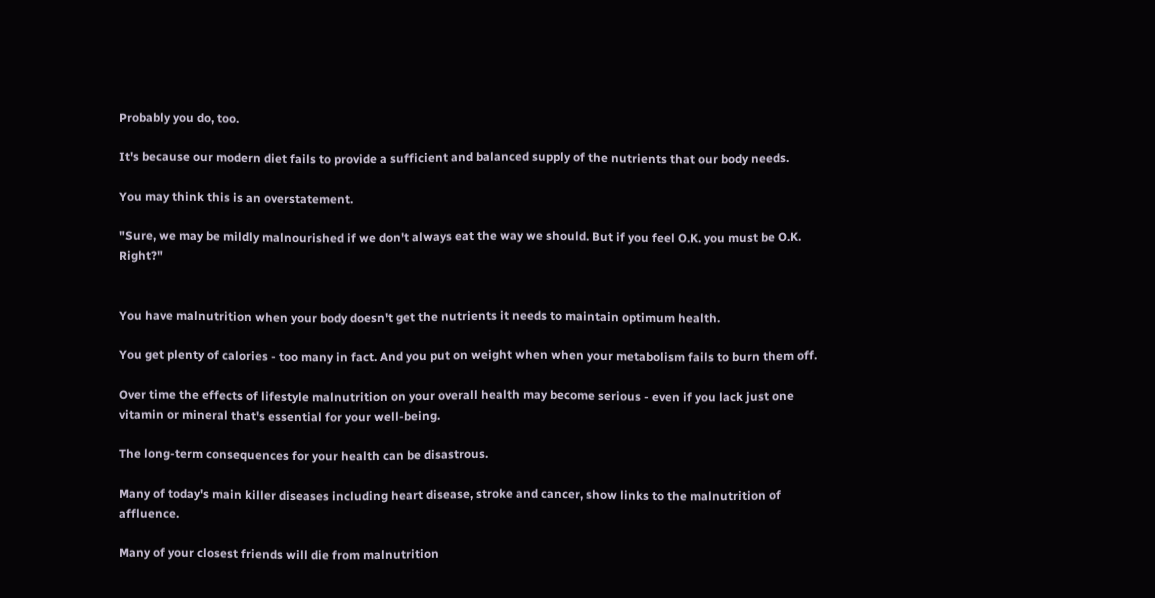Probably you do, too.

It's because our modern diet fails to provide a sufficient and balanced supply of the nutrients that our body needs.

You may think this is an overstatement.

"Sure, we may be mildly malnourished if we don't always eat the way we should. But if you feel O.K. you must be O.K. Right?"


You have malnutrition when your body doesn't get the nutrients it needs to maintain optimum health.

You get plenty of calories - too many in fact. And you put on weight when when your metabolism fails to burn them off.

Over time the effects of lifestyle malnutrition on your overall health may become serious - even if you lack just one vitamin or mineral that's essential for your well-being.

The long-term consequences for your health can be disastrous.

Many of today's main killer diseases including heart disease, stroke and cancer, show links to the malnutrition of affluence.

Many of your closest friends will die from malnutrition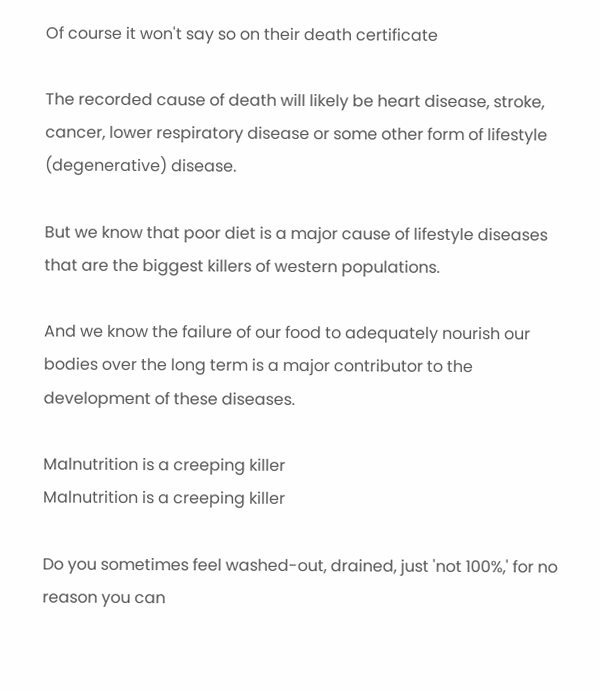Of course it won't say so on their death certificate

The recorded cause of death will likely be heart disease, stroke, cancer, lower respiratory disease or some other form of lifestyle (degenerative) disease.

But we know that poor diet is a major cause of lifestyle diseases that are the biggest killers of western populations.

And we know the failure of our food to adequately nourish our bodies over the long term is a major contributor to the development of these diseases.

Malnutrition is a creeping killer
Malnutrition is a creeping killer

Do you sometimes feel washed-out, drained, just 'not 100%,' for no reason you can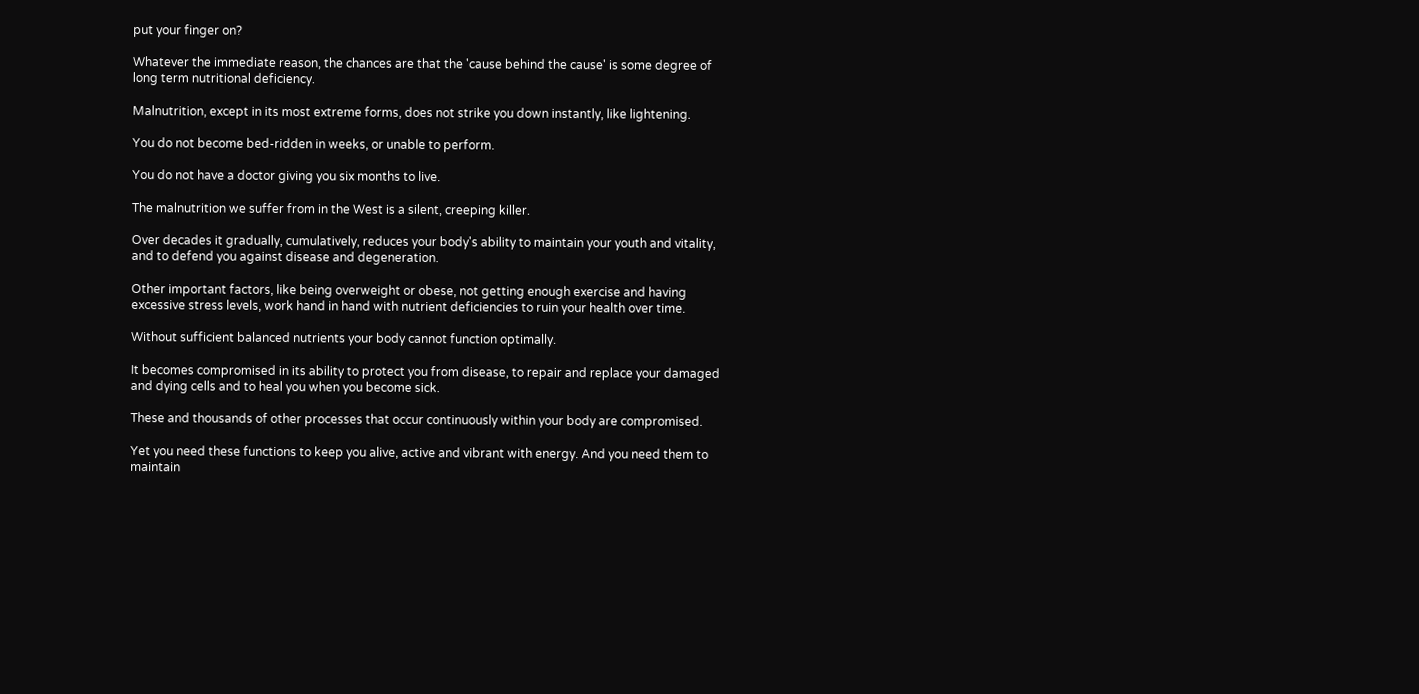put your finger on?

Whatever the immediate reason, the chances are that the 'cause behind the cause' is some degree of long term nutritional deficiency.

Malnutrition, except in its most extreme forms, does not strike you down instantly, like lightening.

You do not become bed-ridden in weeks, or unable to perform.

You do not have a doctor giving you six months to live.

The malnutrition we suffer from in the West is a silent, creeping killer.

Over decades it gradually, cumulatively, reduces your body's ability to maintain your youth and vitality, and to defend you against disease and degeneration.

Other important factors, like being overweight or obese, not getting enough exercise and having excessive stress levels, work hand in hand with nutrient deficiencies to ruin your health over time.

Without sufficient balanced nutrients your body cannot function optimally.

It becomes compromised in its ability to protect you from disease, to repair and replace your damaged and dying cells and to heal you when you become sick.

These and thousands of other processes that occur continuously within your body are compromised.

Yet you need these functions to keep you alive, active and vibrant with energy. And you need them to maintain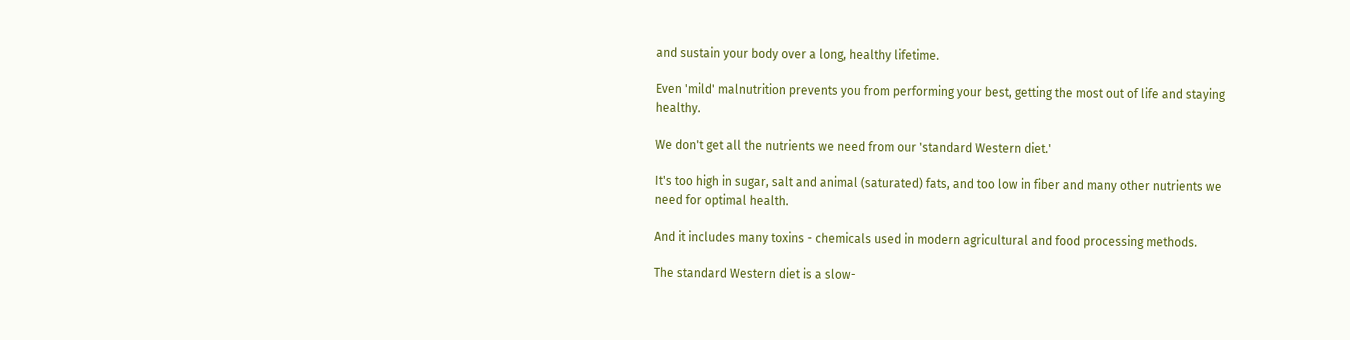and sustain your body over a long, healthy lifetime.

Even 'mild' malnutrition prevents you from performing your best, getting the most out of life and staying healthy.

We don't get all the nutrients we need from our 'standard Western diet.'

It's too high in sugar, salt and animal (saturated) fats, and too low in fiber and many other nutrients we need for optimal health.

And it includes many toxins - chemicals used in modern agricultural and food processing methods.

The standard Western diet is a slow-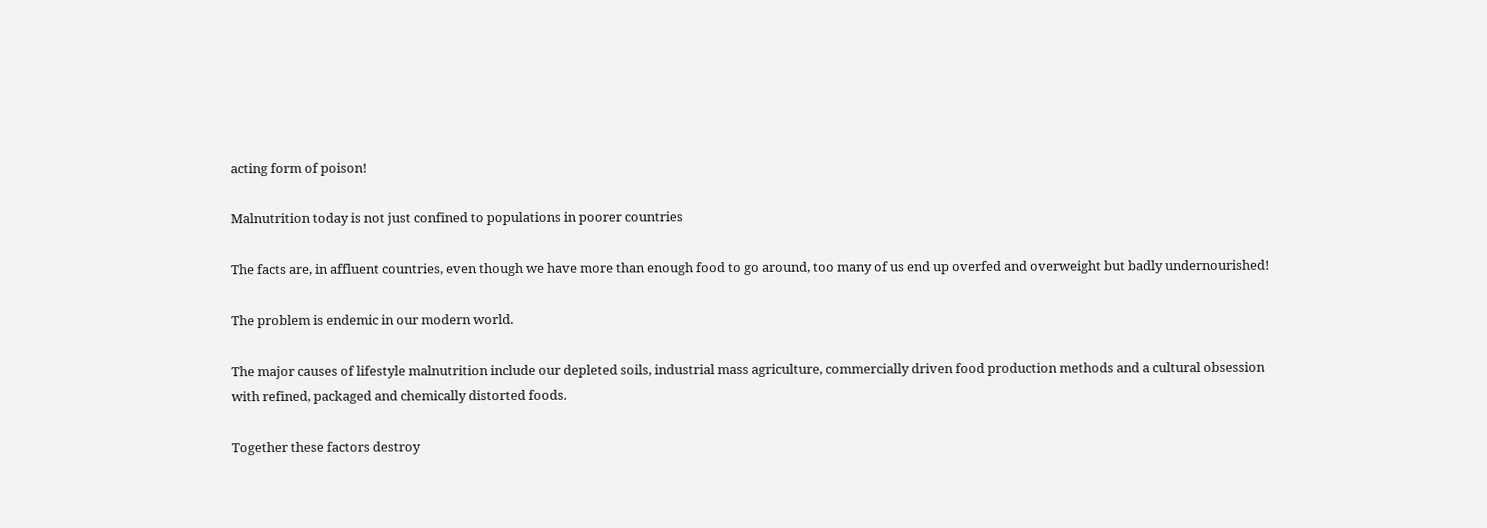acting form of poison!

Malnutrition today is not just confined to populations in poorer countries

The facts are, in affluent countries, even though we have more than enough food to go around, too many of us end up overfed and overweight but badly undernourished!

The problem is endemic in our modern world.

The major causes of lifestyle malnutrition include our depleted soils, industrial mass agriculture, commercially driven food production methods and a cultural obsession with refined, packaged and chemically distorted foods.

Together these factors destroy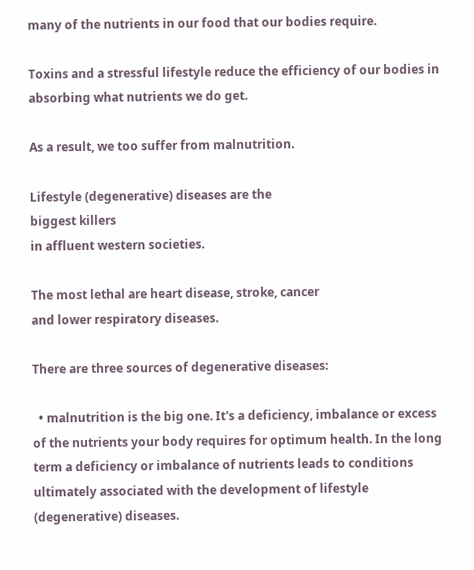many of the nutrients in our food that our bodies require.

Toxins and a stressful lifestyle reduce the efficiency of our bodies in absorbing what nutrients we do get.

As a result, we too suffer from malnutrition.

Lifestyle (degenerative) diseases are the
biggest killers
in affluent western societies.

The most lethal are heart disease, stroke, cancer
and lower respiratory diseases.

There are three sources of degenerative diseases:

  • malnutrition is the big one. It's a deficiency, imbalance or excess of the nutrients your body requires for optimum health. In the long term a deficiency or imbalance of nutrients leads to conditions ultimately associated with the development of lifestyle (degenerative) diseases.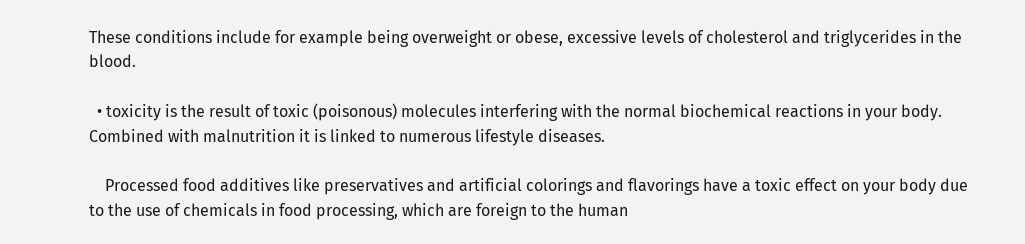These conditions include for example being overweight or obese, excessive levels of cholesterol and triglycerides in the blood.

  • toxicity is the result of toxic (poisonous) molecules interfering with the normal biochemical reactions in your body. Combined with malnutrition it is linked to numerous lifestyle diseases.

    Processed food additives like preservatives and artificial colorings and flavorings have a toxic effect on your body due to the use of chemicals in food processing, which are foreign to the human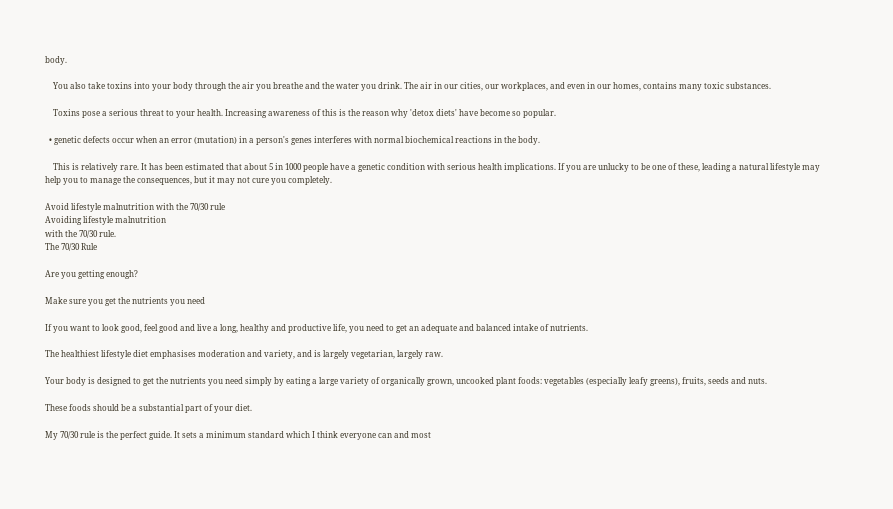body.

    You also take toxins into your body through the air you breathe and the water you drink. The air in our cities, our workplaces, and even in our homes, contains many toxic substances.

    Toxins pose a serious threat to your health. Increasing awareness of this is the reason why 'detox diets' have become so popular.

  • genetic defects occur when an error (mutation) in a person's genes interferes with normal biochemical reactions in the body.

    This is relatively rare. It has been estimated that about 5 in 1000 people have a genetic condition with serious health implications. If you are unlucky to be one of these, leading a natural lifestyle may help you to manage the consequences, but it may not cure you completely.

Avoid lifestyle malnutrition with the 70/30 rule
Avoiding lifestyle malnutrition
with the 70/30 rule.
The 70/30 Rule

Are you getting enough?

Make sure you get the nutrients you need

If you want to look good, feel good and live a long, healthy and productive life, you need to get an adequate and balanced intake of nutrients.

The healthiest lifestyle diet emphasises moderation and variety, and is largely vegetarian, largely raw.

Your body is designed to get the nutrients you need simply by eating a large variety of organically grown, uncooked plant foods: vegetables (especially leafy greens), fruits, seeds and nuts.

These foods should be a substantial part of your diet.

My 70/30 rule is the perfect guide. It sets a minimum standard which I think everyone can and most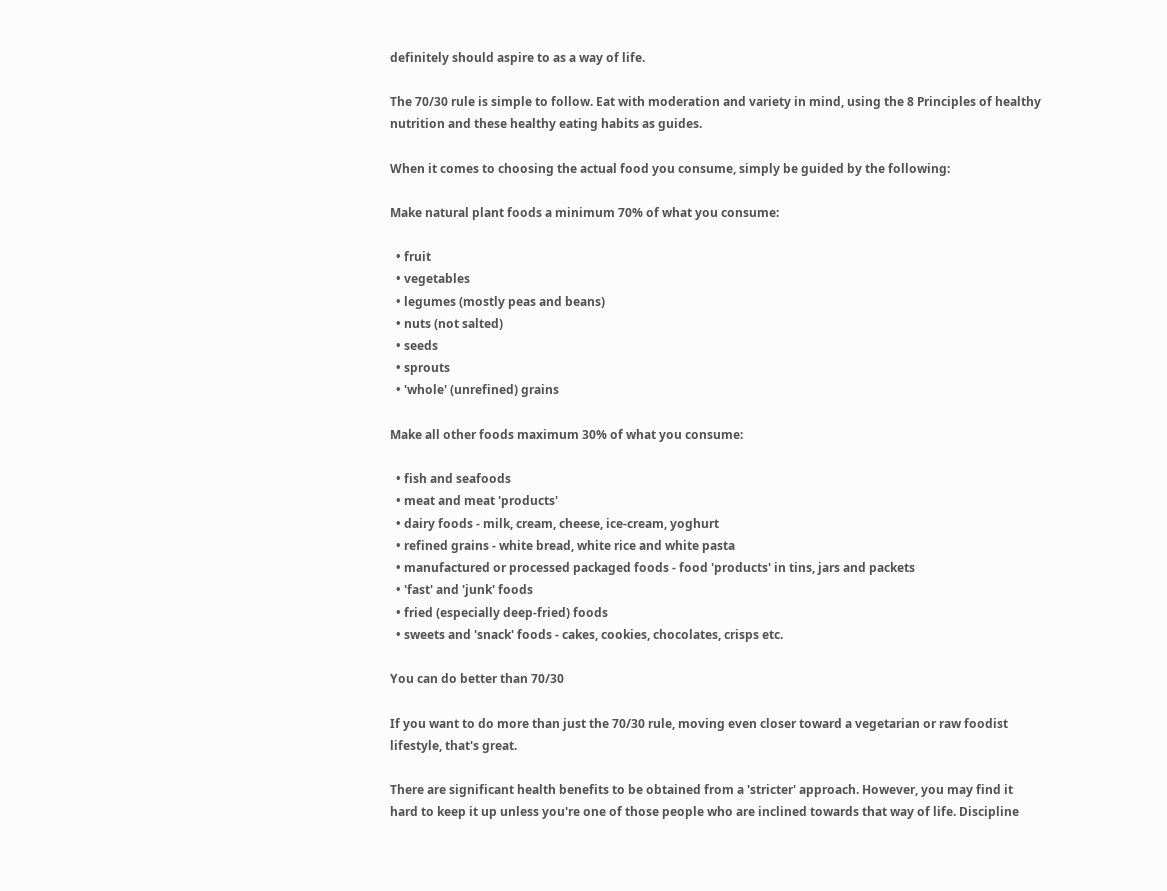definitely should aspire to as a way of life.

The 70/30 rule is simple to follow. Eat with moderation and variety in mind, using the 8 Principles of healthy nutrition and these healthy eating habits as guides.

When it comes to choosing the actual food you consume, simply be guided by the following:

Make natural plant foods a minimum 70% of what you consume:

  • fruit
  • vegetables
  • legumes (mostly peas and beans)
  • nuts (not salted)
  • seeds
  • sprouts
  • 'whole' (unrefined) grains

Make all other foods maximum 30% of what you consume:

  • fish and seafoods
  • meat and meat 'products'
  • dairy foods - milk, cream, cheese, ice-cream, yoghurt
  • refined grains - white bread, white rice and white pasta
  • manufactured or processed packaged foods - food 'products' in tins, jars and packets
  • 'fast' and 'junk' foods
  • fried (especially deep-fried) foods
  • sweets and 'snack' foods - cakes, cookies, chocolates, crisps etc.

You can do better than 70/30

If you want to do more than just the 70/30 rule, moving even closer toward a vegetarian or raw foodist lifestyle, that's great.

There are significant health benefits to be obtained from a 'stricter' approach. However, you may find it hard to keep it up unless you're one of those people who are inclined towards that way of life. Discipline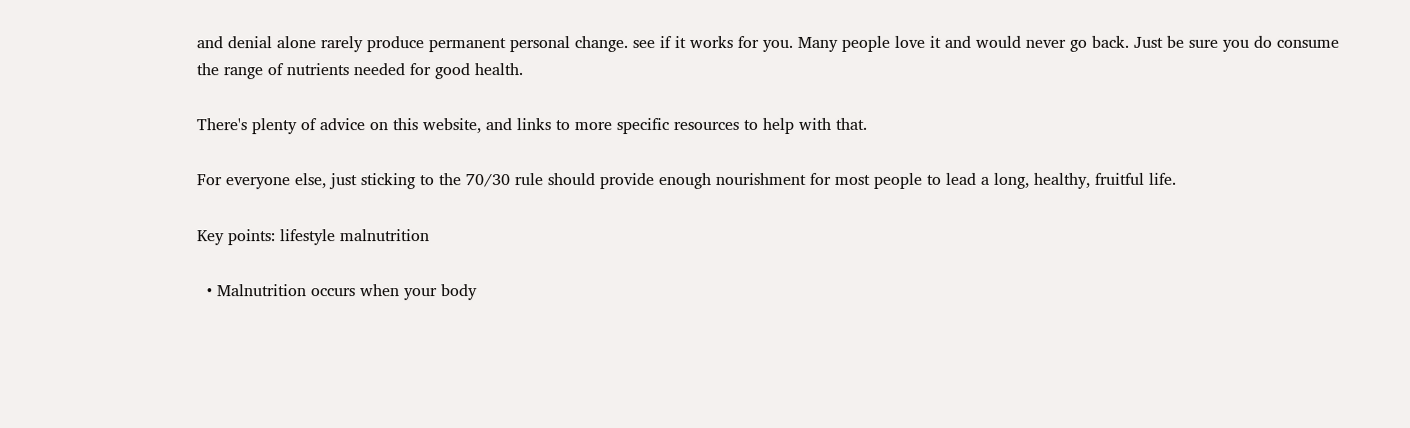and denial alone rarely produce permanent personal change. see if it works for you. Many people love it and would never go back. Just be sure you do consume the range of nutrients needed for good health.

There's plenty of advice on this website, and links to more specific resources to help with that.

For everyone else, just sticking to the 70/30 rule should provide enough nourishment for most people to lead a long, healthy, fruitful life.

Key points: lifestyle malnutrition

  • Malnutrition occurs when your body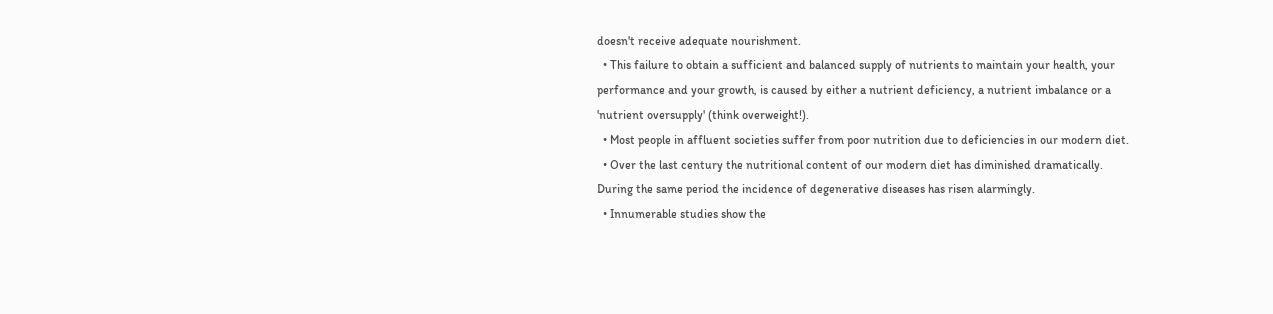doesn't receive adequate nourishment.
  • This failure to obtain a sufficient and balanced supply of nutrients to maintain your health, your performance and your growth, is caused by either a nutrient deficiency, a nutrient imbalance or a 'nutrient oversupply' (think overweight!).
  • Most people in affluent societies suffer from poor nutrition due to deficiencies in our modern diet.
  • Over the last century the nutritional content of our modern diet has diminished dramatically. During the same period the incidence of degenerative diseases has risen alarmingly.
  • Innumerable studies show the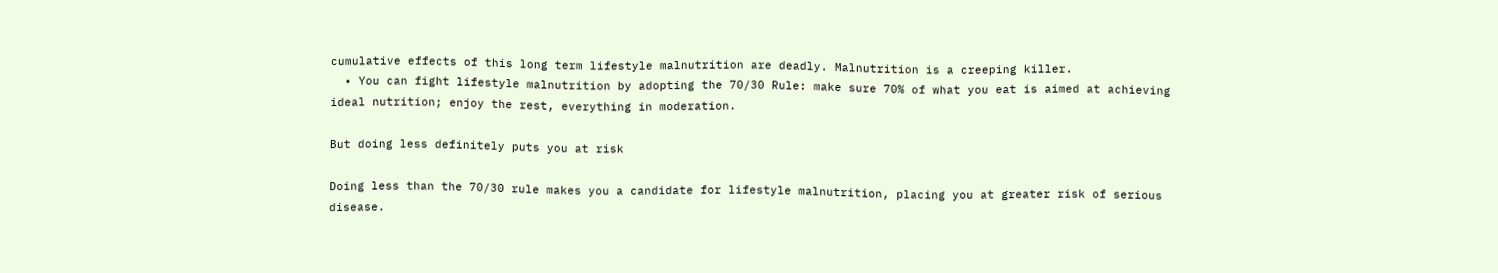cumulative effects of this long term lifestyle malnutrition are deadly. Malnutrition is a creeping killer.
  • You can fight lifestyle malnutrition by adopting the 70/30 Rule: make sure 70% of what you eat is aimed at achieving ideal nutrition; enjoy the rest, everything in moderation.

But doing less definitely puts you at risk

Doing less than the 70/30 rule makes you a candidate for lifestyle malnutrition, placing you at greater risk of serious disease.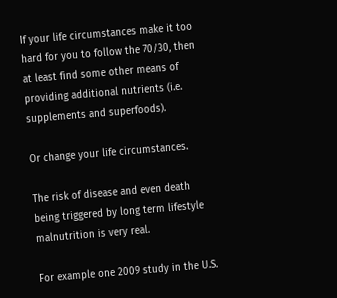If your life circumstances make it too hard for you to follow the 70/30, then at least find some other means of providing additional nutrients (i.e. supplements and superfoods).

Or change your life circumstances.

The risk of disease and even death being triggered by long term lifestyle malnutrition is very real.

For example one 2009 study in the U.S.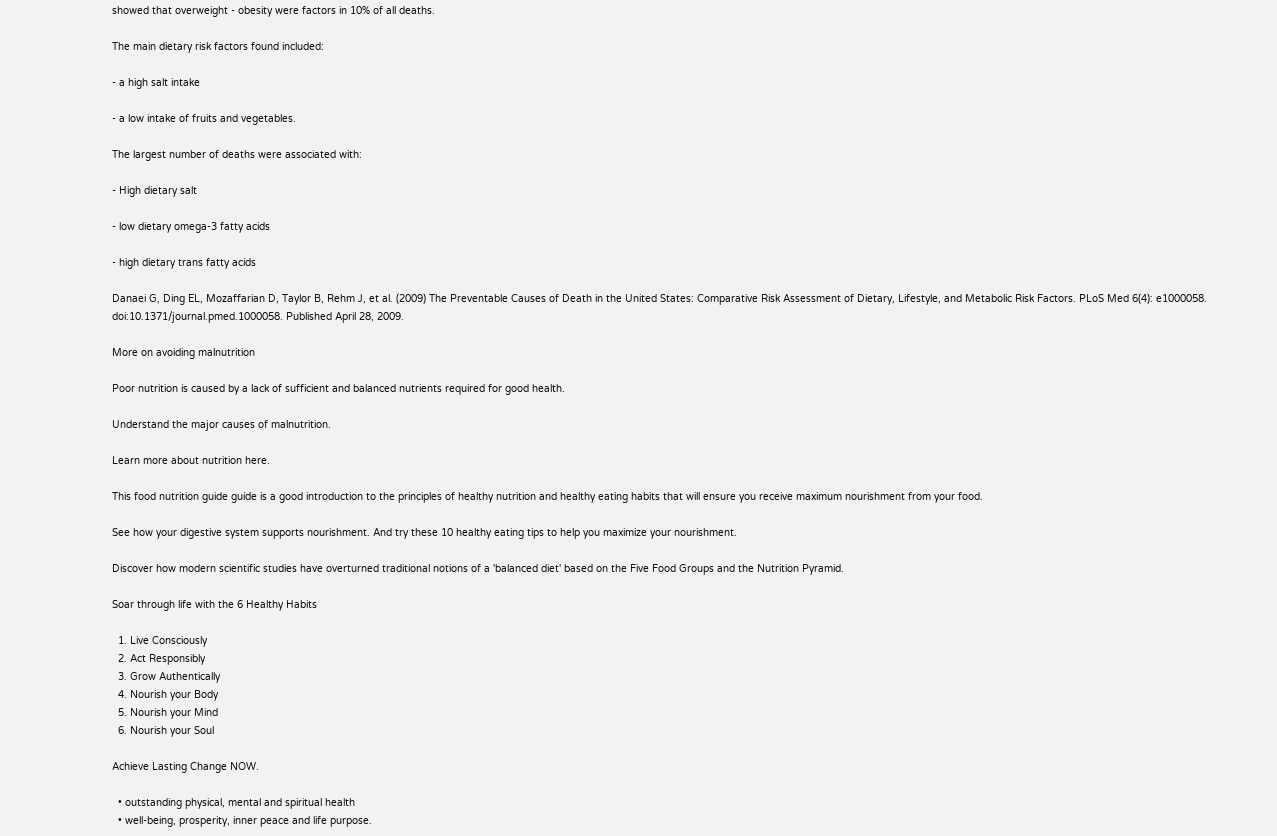showed that overweight - obesity were factors in 10% of all deaths.

The main dietary risk factors found included:

- a high salt intake

- a low intake of fruits and vegetables.

The largest number of deaths were associated with:

- High dietary salt

- low dietary omega-3 fatty acids

- high dietary trans fatty acids

Danaei G, Ding EL, Mozaffarian D, Taylor B, Rehm J, et al. (2009) The Preventable Causes of Death in the United States: Comparative Risk Assessment of Dietary, Lifestyle, and Metabolic Risk Factors. PLoS Med 6(4): e1000058. doi:10.1371/journal.pmed.1000058. Published April 28, 2009.

More on avoiding malnutrition

Poor nutrition is caused by a lack of sufficient and balanced nutrients required for good health.

Understand the major causes of malnutrition.

Learn more about nutrition here.

This food nutrition guide guide is a good introduction to the principles of healthy nutrition and healthy eating habits that will ensure you receive maximum nourishment from your food.

See how your digestive system supports nourishment. And try these 10 healthy eating tips to help you maximize your nourishment.

Discover how modern scientific studies have overturned traditional notions of a 'balanced diet' based on the Five Food Groups and the Nutrition Pyramid.

Soar through life with the 6 Healthy Habits

  1. Live Consciously
  2. Act Responsibly
  3. Grow Authentically
  4. Nourish your Body
  5. Nourish your Mind
  6. Nourish your Soul

Achieve Lasting Change NOW.

  • outstanding physical, mental and spiritual health
  • well-being, prosperity, inner peace and life purpose.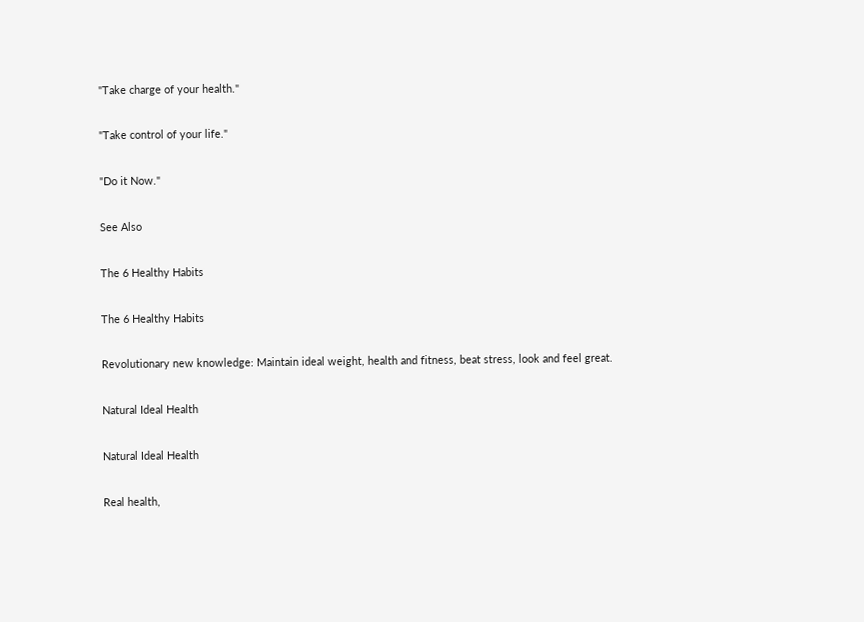"Take charge of your health."

"Take control of your life."

"Do it Now."

See Also

The 6 Healthy Habits

The 6 Healthy Habits

Revolutionary new knowledge: Maintain ideal weight, health and fitness, beat stress, look and feel great.

Natural Ideal Health

Natural Ideal Health

Real health,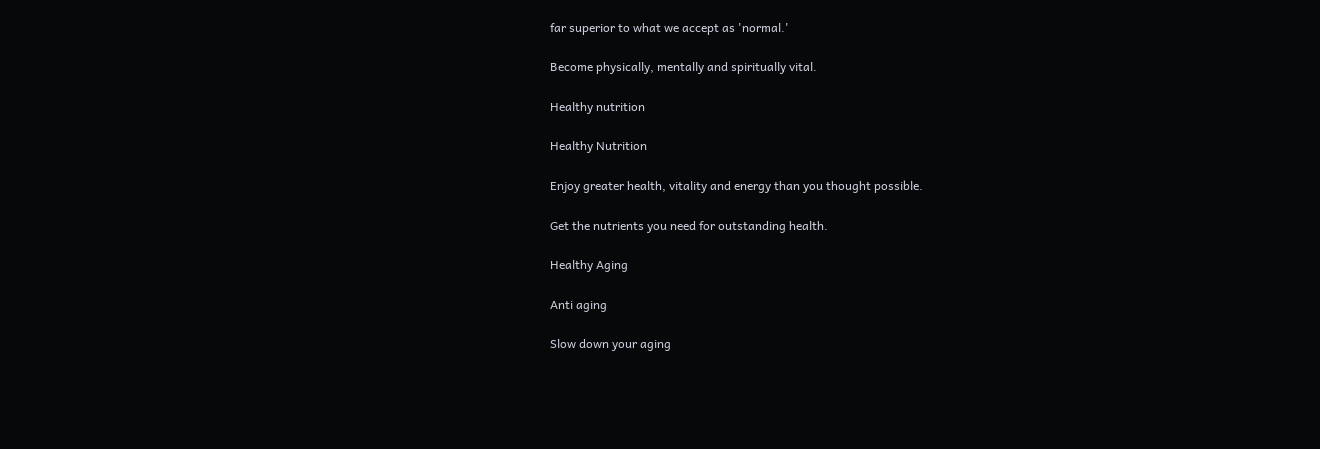far superior to what we accept as 'normal.'

Become physically, mentally and spiritually vital.

Healthy nutrition

Healthy Nutrition

Enjoy greater health, vitality and energy than you thought possible.

Get the nutrients you need for outstanding health.

Healthy Aging

Anti aging

Slow down your aging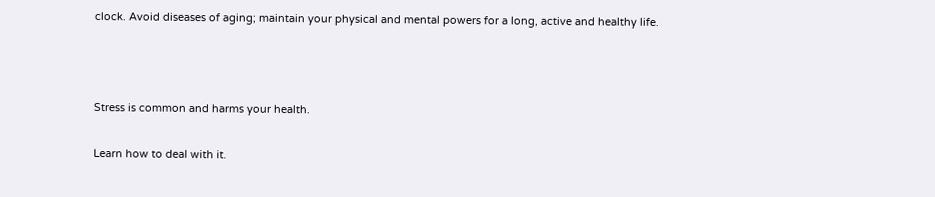clock. Avoid diseases of aging; maintain your physical and mental powers for a long, active and healthy life.



Stress is common and harms your health.

Learn how to deal with it.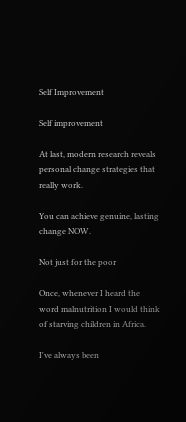Self Improvement

Self improvement

At last, modern research reveals personal change strategies that really work.

You can achieve genuine, lasting change NOW.

Not just for the poor

Once, whenever I heard the word malnutrition I would think of starving children in Africa.

I've always been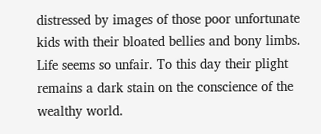distressed by images of those poor unfortunate kids with their bloated bellies and bony limbs. Life seems so unfair. To this day their plight remains a dark stain on the conscience of the wealthy world.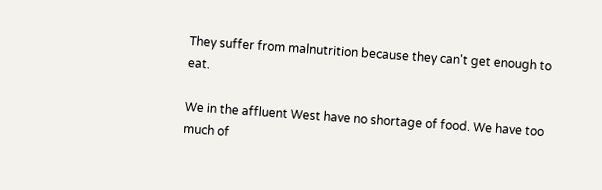They suffer from malnutrition because they can't get enough to eat.

We in the affluent West have no shortage of food. We have too much of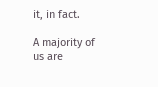it, in fact.

A majority of us are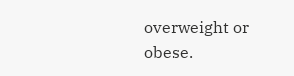overweight or obese.